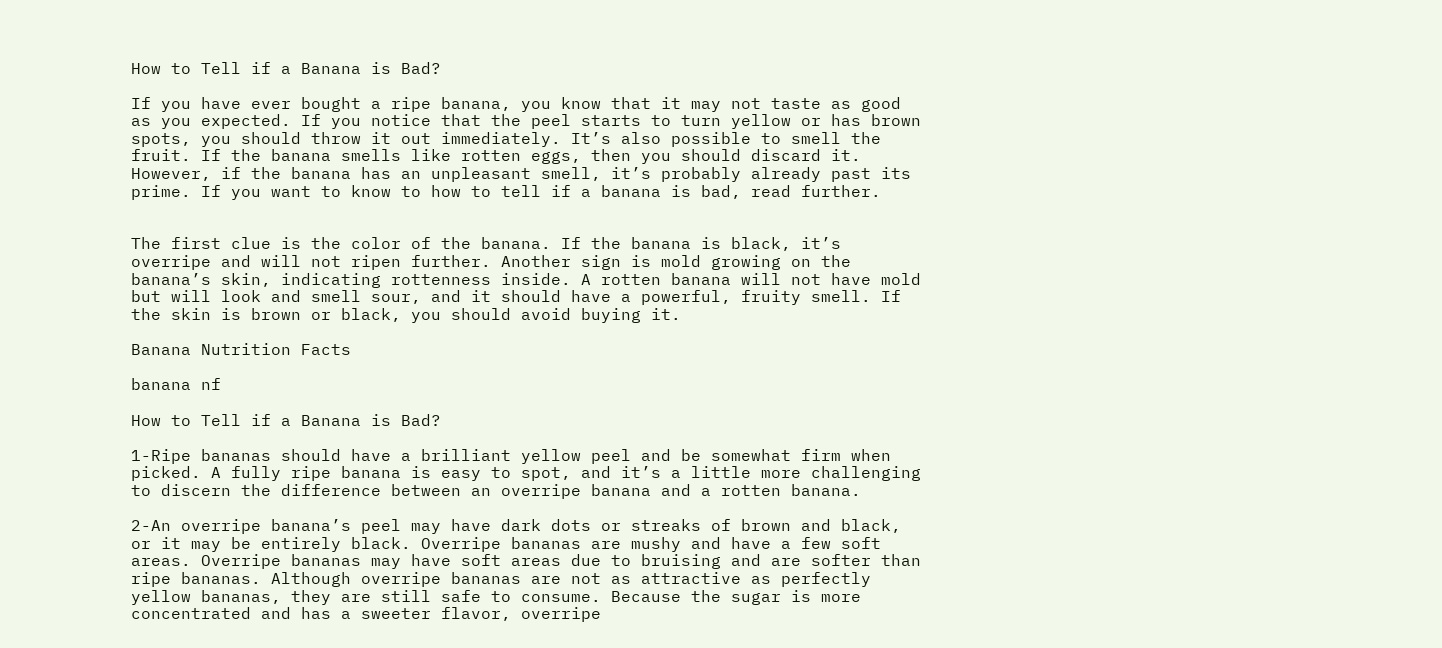How to Tell if a Banana is Bad?

If you have ever bought a ripe banana, you know that it may not taste as good as you expected. If you notice that the peel starts to turn yellow or has brown spots, you should throw it out immediately. It’s also possible to smell the fruit. If the banana smells like rotten eggs, then you should discard it. However, if the banana has an unpleasant smell, it’s probably already past its prime. If you want to know to how to tell if a banana is bad, read further.


The first clue is the color of the banana. If the banana is black, it’s overripe and will not ripen further. Another sign is mold growing on the banana’s skin, indicating rottenness inside. A rotten banana will not have mold but will look and smell sour, and it should have a powerful, fruity smell. If the skin is brown or black, you should avoid buying it.

Banana Nutrition Facts

banana nf

How to Tell if a Banana is Bad?

1-Ripe bananas should have a brilliant yellow peel and be somewhat firm when picked. A fully ripe banana is easy to spot, and it’s a little more challenging to discern the difference between an overripe banana and a rotten banana.

2-An overripe banana’s peel may have dark dots or streaks of brown and black, or it may be entirely black. Overripe bananas are mushy and have a few soft areas. Overripe bananas may have soft areas due to bruising and are softer than ripe bananas. Although overripe bananas are not as attractive as perfectly yellow bananas, they are still safe to consume. Because the sugar is more concentrated and has a sweeter flavor, overripe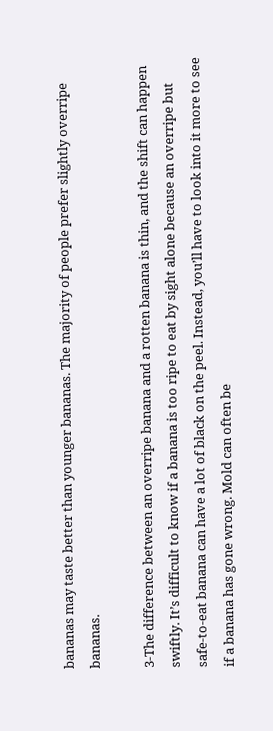bananas may taste better than younger bananas. The majority of people prefer slightly overripe bananas.

3-The difference between an overripe banana and a rotten banana is thin, and the shift can happen swiftly. It’s difficult to know if a banana is too ripe to eat by sight alone because an overripe but safe-to-eat banana can have a lot of black on the peel. Instead, you’ll have to look into it more to see if a banana has gone wrong. Mold can often be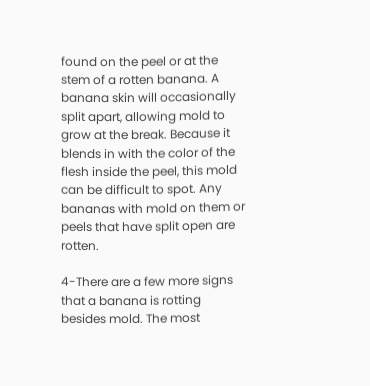found on the peel or at the stem of a rotten banana. A banana skin will occasionally split apart, allowing mold to grow at the break. Because it blends in with the color of the flesh inside the peel, this mold can be difficult to spot. Any bananas with mold on them or peels that have split open are rotten.

4-There are a few more signs that a banana is rotting besides mold. The most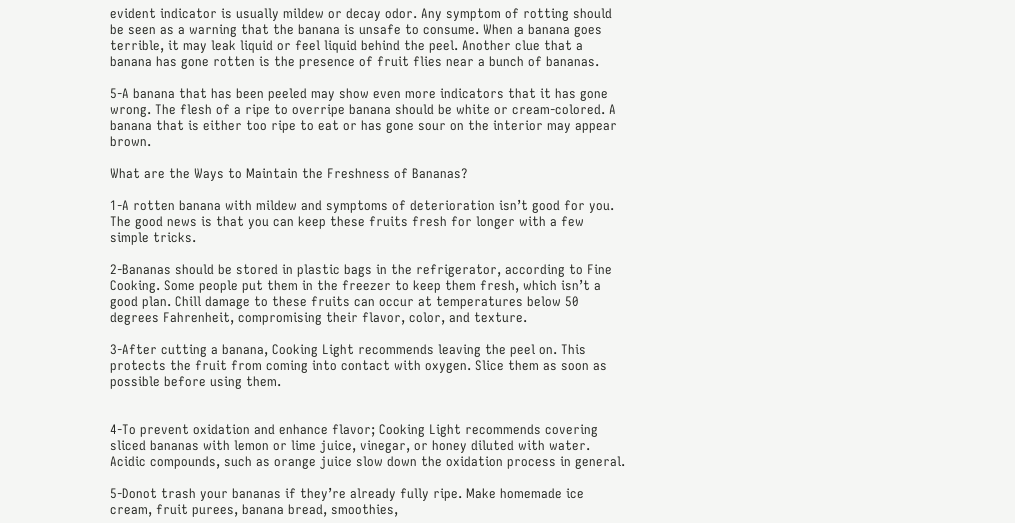evident indicator is usually mildew or decay odor. Any symptom of rotting should be seen as a warning that the banana is unsafe to consume. When a banana goes terrible, it may leak liquid or feel liquid behind the peel. Another clue that a banana has gone rotten is the presence of fruit flies near a bunch of bananas.

5-A banana that has been peeled may show even more indicators that it has gone wrong. The flesh of a ripe to overripe banana should be white or cream-colored. A banana that is either too ripe to eat or has gone sour on the interior may appear brown.

What are the Ways to Maintain the Freshness of Bananas?

1-A rotten banana with mildew and symptoms of deterioration isn’t good for you. The good news is that you can keep these fruits fresh for longer with a few simple tricks.

2-Bananas should be stored in plastic bags in the refrigerator, according to Fine Cooking. Some people put them in the freezer to keep them fresh, which isn’t a good plan. Chill damage to these fruits can occur at temperatures below 50 degrees Fahrenheit, compromising their flavor, color, and texture.

3-After cutting a banana, Cooking Light recommends leaving the peel on. This protects the fruit from coming into contact with oxygen. Slice them as soon as possible before using them.


4-To prevent oxidation and enhance flavor; Cooking Light recommends covering sliced bananas with lemon or lime juice, vinegar, or honey diluted with water. Acidic compounds, such as orange juice slow down the oxidation process in general.

5-Donot trash your bananas if they’re already fully ripe. Make homemade ice cream, fruit purees, banana bread, smoothies,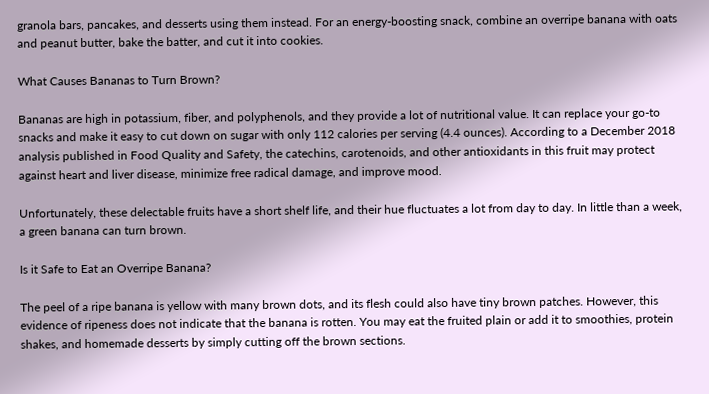granola bars, pancakes, and desserts using them instead. For an energy-boosting snack, combine an overripe banana with oats and peanut butter, bake the batter, and cut it into cookies.

What Causes Bananas to Turn Brown?

Bananas are high in potassium, fiber, and polyphenols, and they provide a lot of nutritional value. It can replace your go-to snacks and make it easy to cut down on sugar with only 112 calories per serving (4.4 ounces). According to a December 2018 analysis published in Food Quality and Safety, the catechins, carotenoids, and other antioxidants in this fruit may protect against heart and liver disease, minimize free radical damage, and improve mood.

Unfortunately, these delectable fruits have a short shelf life, and their hue fluctuates a lot from day to day. In little than a week, a green banana can turn brown.

Is it Safe to Eat an Overripe Banana?

The peel of a ripe banana is yellow with many brown dots, and its flesh could also have tiny brown patches. However, this evidence of ripeness does not indicate that the banana is rotten. You may eat the fruited plain or add it to smoothies, protein shakes, and homemade desserts by simply cutting off the brown sections.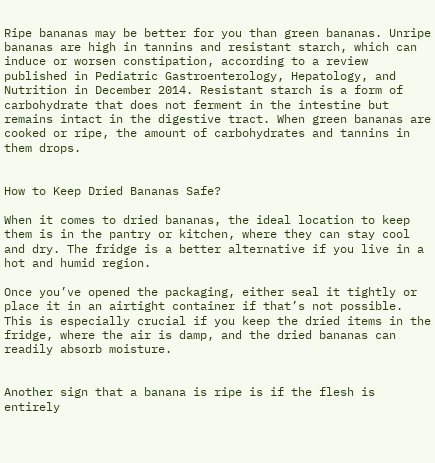Ripe bananas may be better for you than green bananas. Unripe bananas are high in tannins and resistant starch, which can induce or worsen constipation, according to a review published in Pediatric Gastroenterology, Hepatology, and Nutrition in December 2014. Resistant starch is a form of carbohydrate that does not ferment in the intestine but remains intact in the digestive tract. When green bananas are cooked or ripe, the amount of carbohydrates and tannins in them drops.


How to Keep Dried Bananas Safe?

When it comes to dried bananas, the ideal location to keep them is in the pantry or kitchen, where they can stay cool and dry. The fridge is a better alternative if you live in a hot and humid region.

Once you’ve opened the packaging, either seal it tightly or place it in an airtight container if that’s not possible. This is especially crucial if you keep the dried items in the fridge, where the air is damp, and the dried bananas can readily absorb moisture.


Another sign that a banana is ripe is if the flesh is entirely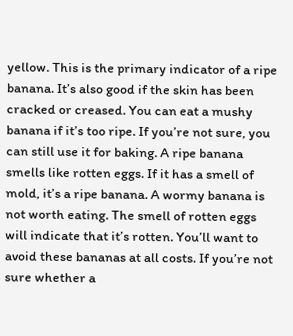yellow. This is the primary indicator of a ripe banana. It’s also good if the skin has been cracked or creased. You can eat a mushy banana if it’s too ripe. If you’re not sure, you can still use it for baking. A ripe banana smells like rotten eggs. If it has a smell of mold, it’s a ripe banana. A wormy banana is not worth eating. The smell of rotten eggs will indicate that it’s rotten. You’ll want to avoid these bananas at all costs. If you’re not sure whether a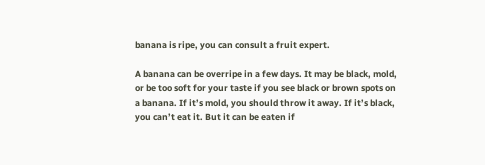banana is ripe, you can consult a fruit expert.

A banana can be overripe in a few days. It may be black, mold, or be too soft for your taste if you see black or brown spots on a banana. If it’s mold, you should throw it away. If it’s black, you can’t eat it. But it can be eaten if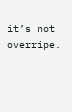it’s not overripe.